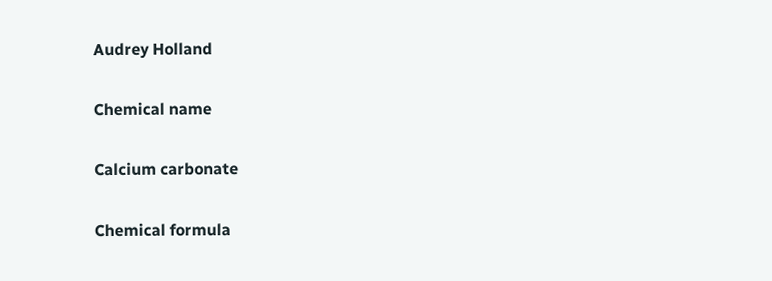Audrey Holland

Chemical name

Calcium carbonate

Chemical formula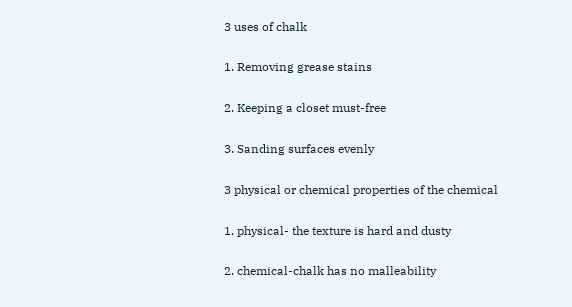3 uses of chalk

1. Removing grease stains

2. Keeping a closet must-free

3. Sanding surfaces evenly

3 physical or chemical properties of the chemical

1. physical- the texture is hard and dusty

2. chemical-chalk has no malleability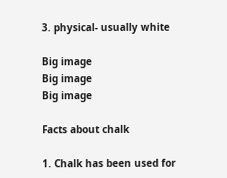3. physical- usually white

Big image
Big image
Big image

Facts about chalk

1. Chalk has been used for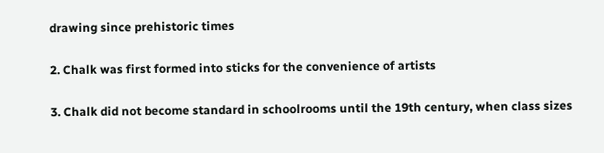drawing since prehistoric times

2. Chalk was first formed into sticks for the convenience of artists

3. Chalk did not become standard in schoolrooms until the 19th century, when class sizes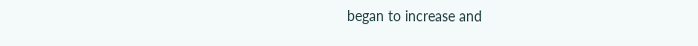began to increase and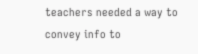teachers needed a way to convey info to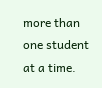more than one student at a time.